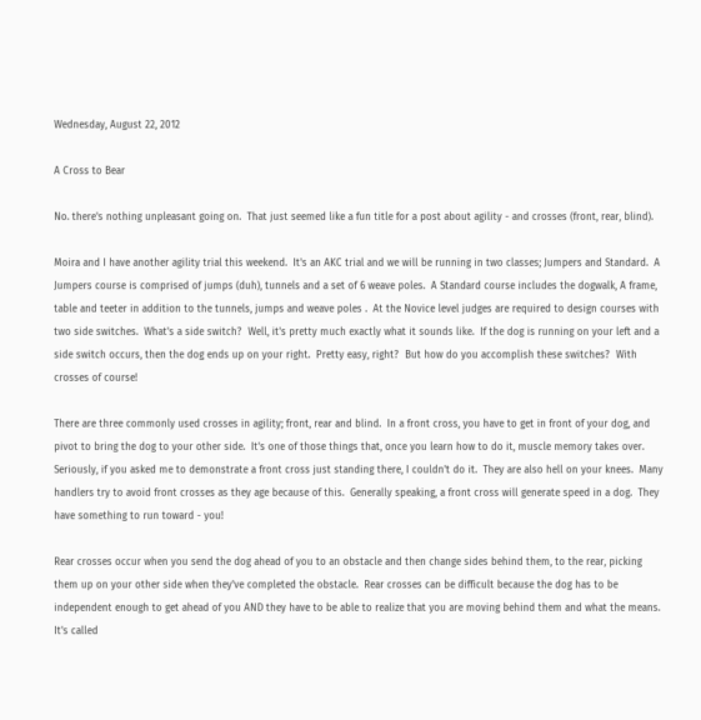Wednesday, August 22, 2012

A Cross to Bear

No. there's nothing unpleasant going on.  That just seemed like a fun title for a post about agility - and crosses (front, rear, blind).

Moira and I have another agility trial this weekend.  It's an AKC trial and we will be running in two classes; Jumpers and Standard.  A Jumpers course is comprised of jumps (duh), tunnels and a set of 6 weave poles.  A Standard course includes the dogwalk, A frame, table and teeter in addition to the tunnels, jumps and weave poles .  At the Novice level judges are required to design courses with two side switches.  What's a side switch?  Well, it's pretty much exactly what it sounds like.  If the dog is running on your left and a side switch occurs, then the dog ends up on your right.  Pretty easy, right?  But how do you accomplish these switches?  With crosses of course!

There are three commonly used crosses in agility; front, rear and blind.  In a front cross, you have to get in front of your dog, and pivot to bring the dog to your other side.  It's one of those things that, once you learn how to do it, muscle memory takes over.  Seriously, if you asked me to demonstrate a front cross just standing there, I couldn't do it.  They are also hell on your knees.  Many handlers try to avoid front crosses as they age because of this.  Generally speaking, a front cross will generate speed in a dog.  They have something to run toward - you!

Rear crosses occur when you send the dog ahead of you to an obstacle and then change sides behind them, to the rear, picking them up on your other side when they've completed the obstacle.  Rear crosses can be difficult because the dog has to be independent enough to get ahead of you AND they have to be able to realize that you are moving behind them and what the means.  It's called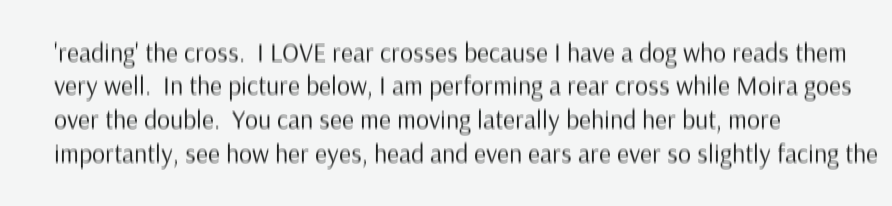'reading' the cross.  I LOVE rear crosses because I have a dog who reads them very well.  In the picture below, I am performing a rear cross while Moira goes over the double.  You can see me moving laterally behind her but, more importantly, see how her eyes, head and even ears are ever so slightly facing the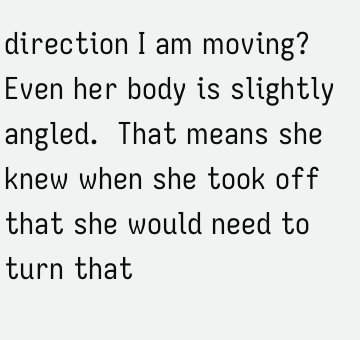direction I am moving?  Even her body is slightly angled.  That means she knew when she took off that she would need to turn that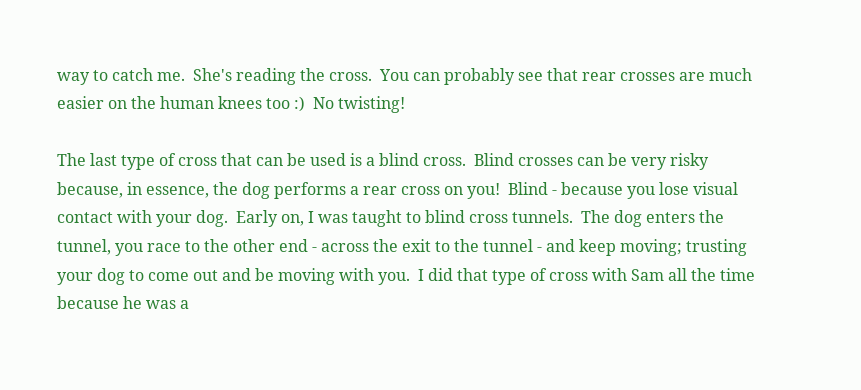way to catch me.  She's reading the cross.  You can probably see that rear crosses are much easier on the human knees too :)  No twisting!

The last type of cross that can be used is a blind cross.  Blind crosses can be very risky because, in essence, the dog performs a rear cross on you!  Blind - because you lose visual contact with your dog.  Early on, I was taught to blind cross tunnels.  The dog enters the tunnel, you race to the other end - across the exit to the tunnel - and keep moving; trusting your dog to come out and be moving with you.  I did that type of cross with Sam all the time because he was a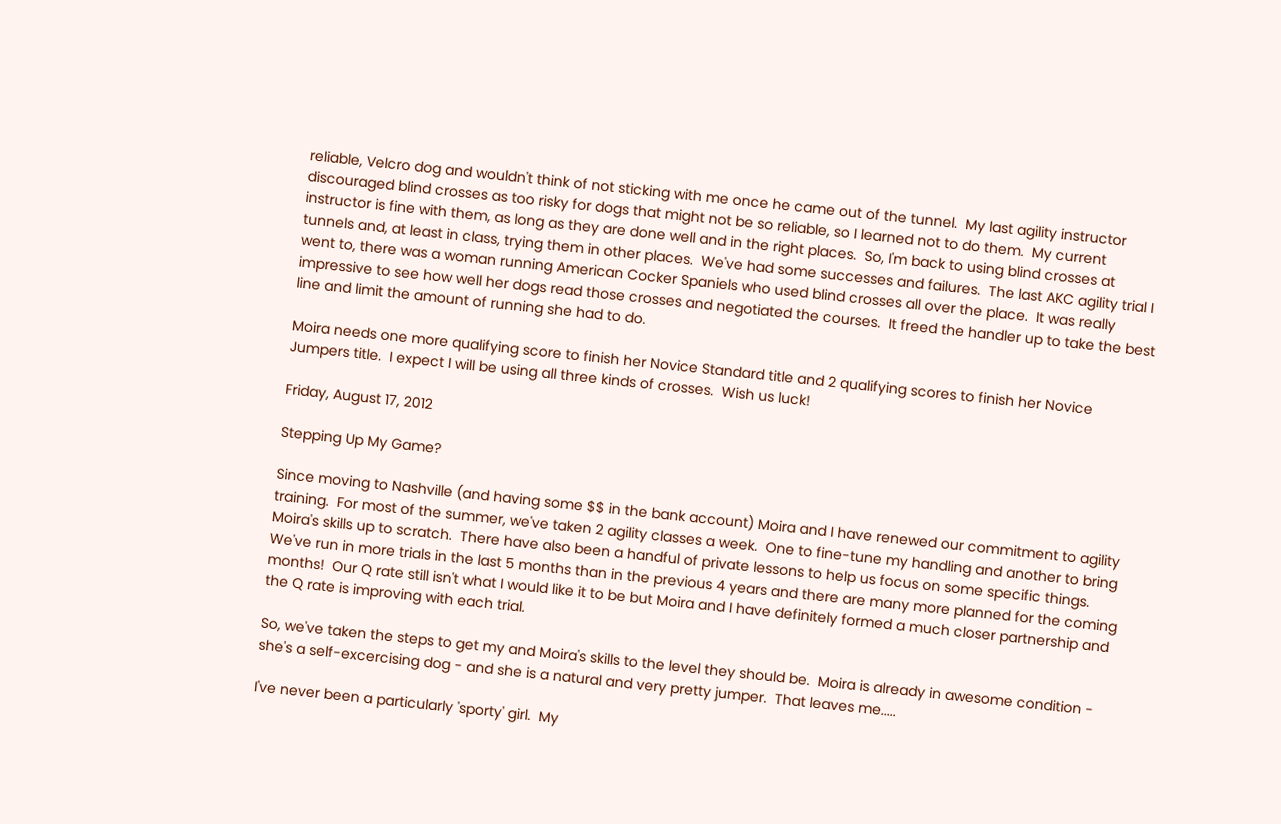reliable, Velcro dog and wouldn't think of not sticking with me once he came out of the tunnel.  My last agility instructor discouraged blind crosses as too risky for dogs that might not be so reliable, so I learned not to do them.  My current instructor is fine with them, as long as they are done well and in the right places.  So, I'm back to using blind crosses at tunnels and, at least in class, trying them in other places.  We've had some successes and failures.  The last AKC agility trial I went to, there was a woman running American Cocker Spaniels who used blind crosses all over the place.  It was really impressive to see how well her dogs read those crosses and negotiated the courses.  It freed the handler up to take the best line and limit the amount of running she had to do.

Moira needs one more qualifying score to finish her Novice Standard title and 2 qualifying scores to finish her Novice Jumpers title.  I expect I will be using all three kinds of crosses.  Wish us luck!

Friday, August 17, 2012

Stepping Up My Game?

Since moving to Nashville (and having some $$ in the bank account) Moira and I have renewed our commitment to agility training.  For most of the summer, we've taken 2 agility classes a week.  One to fine-tune my handling and another to bring Moira's skills up to scratch.  There have also been a handful of private lessons to help us focus on some specific things.  We've run in more trials in the last 5 months than in the previous 4 years and there are many more planned for the coming months!  Our Q rate still isn't what I would like it to be but Moira and I have definitely formed a much closer partnership and the Q rate is improving with each trial.

So, we've taken the steps to get my and Moira's skills to the level they should be.  Moira is already in awesome condition - she's a self-excercising dog - and she is a natural and very pretty jumper.  That leaves me.....

I've never been a particularly 'sporty' girl.  My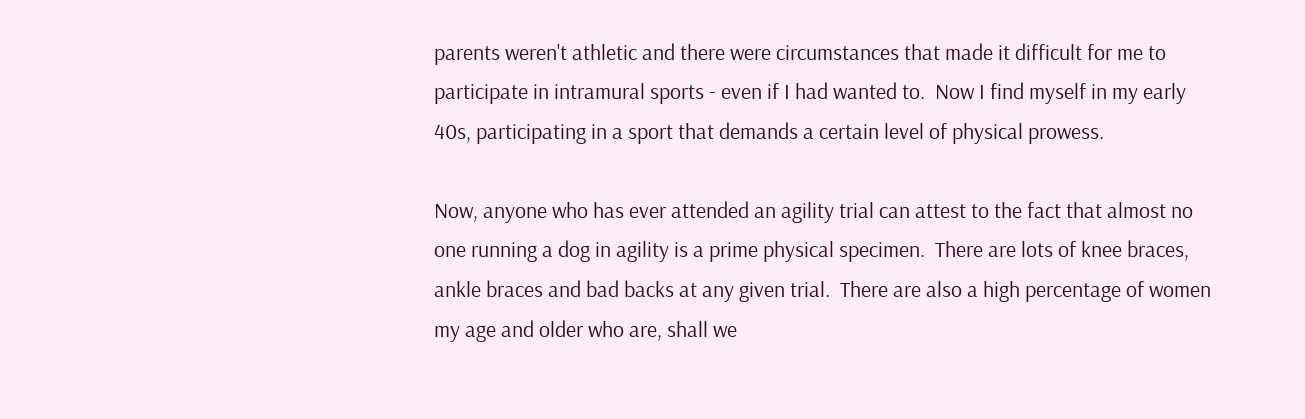parents weren't athletic and there were circumstances that made it difficult for me to participate in intramural sports - even if I had wanted to.  Now I find myself in my early 40s, participating in a sport that demands a certain level of physical prowess.

Now, anyone who has ever attended an agility trial can attest to the fact that almost no one running a dog in agility is a prime physical specimen.  There are lots of knee braces, ankle braces and bad backs at any given trial.  There are also a high percentage of women my age and older who are, shall we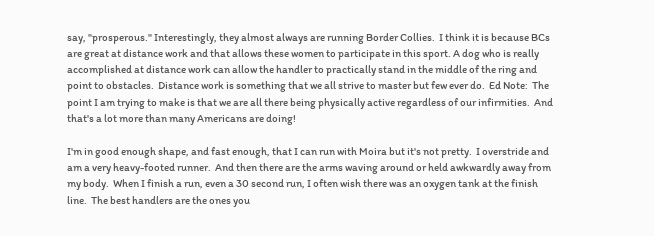say, "prosperous." Interestingly, they almost always are running Border Collies.  I think it is because BCs are great at distance work and that allows these women to participate in this sport. A dog who is really accomplished at distance work can allow the handler to practically stand in the middle of the ring and point to obstacles.  Distance work is something that we all strive to master but few ever do.  Ed Note:  The point I am trying to make is that we are all there being physically active regardless of our infirmities.  And that's a lot more than many Americans are doing!

I'm in good enough shape, and fast enough, that I can run with Moira but it's not pretty.  I overstride and am a very heavy-footed runner.  And then there are the arms waving around or held awkwardly away from my body.  When I finish a run, even a 30 second run, I often wish there was an oxygen tank at the finish line.  The best handlers are the ones you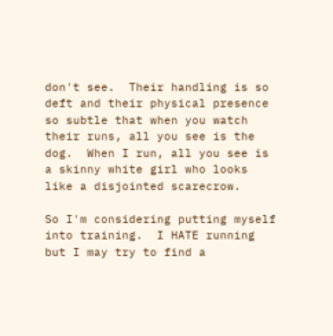don't see.  Their handling is so deft and their physical presence so subtle that when you watch their runs, all you see is the dog.  When I run, all you see is a skinny white girl who looks like a disjointed scarecrow.

So I'm considering putting myself into training.  I HATE running but I may try to find a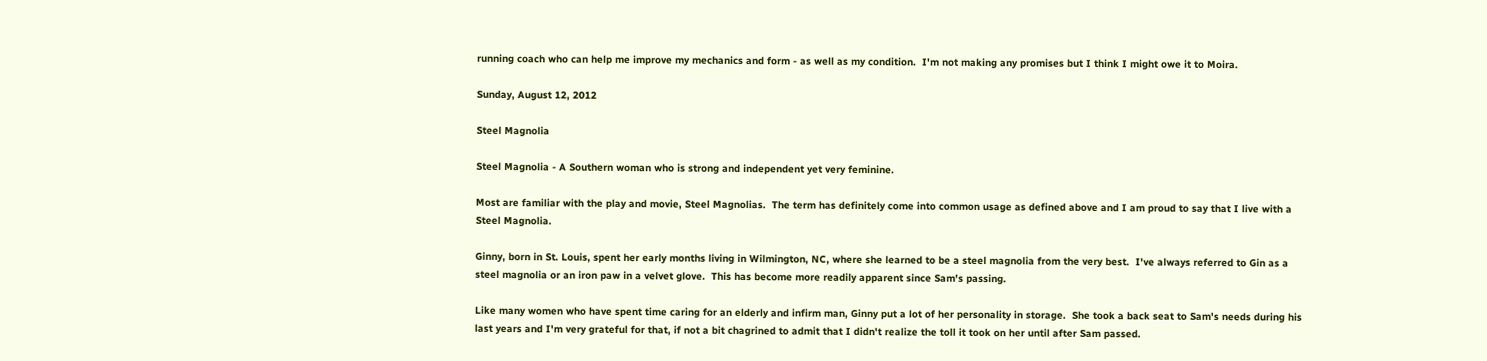running coach who can help me improve my mechanics and form - as well as my condition.  I'm not making any promises but I think I might owe it to Moira.

Sunday, August 12, 2012

Steel Magnolia

Steel Magnolia - A Southern woman who is strong and independent yet very feminine.

Most are familiar with the play and movie, Steel Magnolias.  The term has definitely come into common usage as defined above and I am proud to say that I live with a Steel Magnolia.

Ginny, born in St. Louis, spent her early months living in Wilmington, NC, where she learned to be a steel magnolia from the very best.  I've always referred to Gin as a steel magnolia or an iron paw in a velvet glove.  This has become more readily apparent since Sam's passing.

Like many women who have spent time caring for an elderly and infirm man, Ginny put a lot of her personality in storage.  She took a back seat to Sam's needs during his last years and I'm very grateful for that, if not a bit chagrined to admit that I didn't realize the toll it took on her until after Sam passed.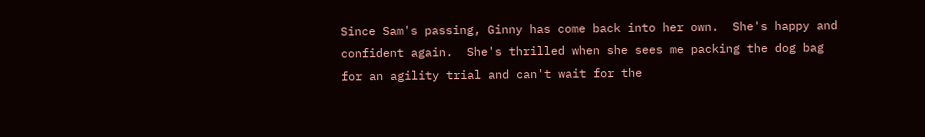Since Sam's passing, Ginny has come back into her own.  She's happy and confident again.  She's thrilled when she sees me packing the dog bag for an agility trial and can't wait for the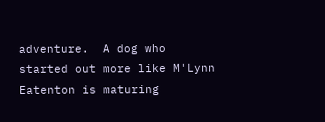adventure.  A dog who started out more like M'Lynn Eatenton is maturing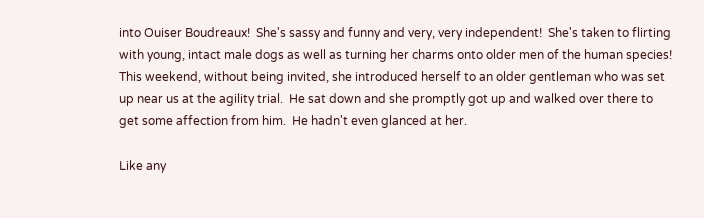into Ouiser Boudreaux!  She's sassy and funny and very, very independent!  She's taken to flirting with young, intact male dogs as well as turning her charms onto older men of the human species!  This weekend, without being invited, she introduced herself to an older gentleman who was set up near us at the agility trial.  He sat down and she promptly got up and walked over there to get some affection from him.  He hadn't even glanced at her.

Like any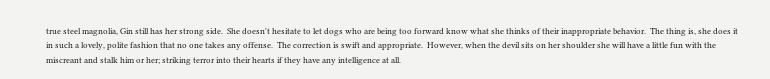true steel magnolia, Gin still has her strong side.  She doesn't hesitate to let dogs who are being too forward know what she thinks of their inappropriate behavior.  The thing is, she does it in such a lovely, polite fashion that no one takes any offense.  The correction is swift and appropriate.  However, when the devil sits on her shoulder she will have a little fun with the miscreant and stalk him or her; striking terror into their hearts if they have any intelligence at all.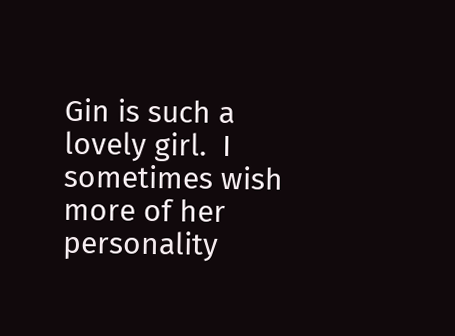Gin is such a lovely girl.  I sometimes wish more of her personality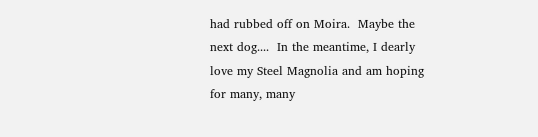had rubbed off on Moira.  Maybe the next dog....  In the meantime, I dearly love my Steel Magnolia and am hoping for many, many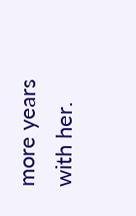more years with her.